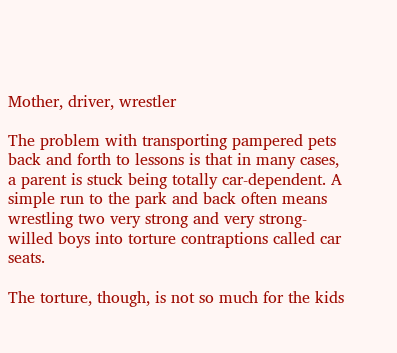Mother, driver, wrestler

The problem with transporting pampered pets back and forth to lessons is that in many cases, a parent is stuck being totally car-dependent. A simple run to the park and back often means wrestling two very strong and very strong-willed boys into torture contraptions called car seats.

The torture, though, is not so much for the kids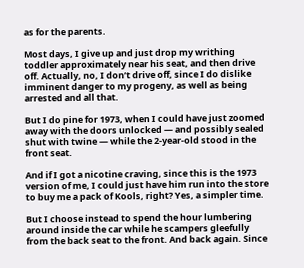as for the parents.

Most days, I give up and just drop my writhing toddler approximately near his seat, and then drive off. Actually, no, I don’t drive off, since I do dislike imminent danger to my progeny, as well as being arrested and all that.

But I do pine for 1973, when I could have just zoomed away with the doors unlocked — and possibly sealed shut with twine — while the 2-year-old stood in the front seat.

And if I got a nicotine craving, since this is the 1973 version of me, I could just have him run into the store to buy me a pack of Kools, right? Yes, a simpler time.

But I choose instead to spend the hour lumbering around inside the car while he scampers gleefully from the back seat to the front. And back again. Since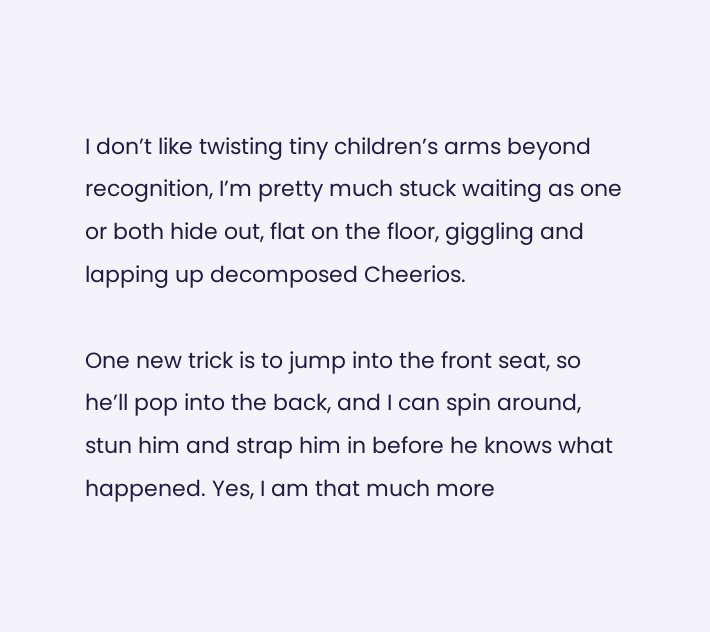I don’t like twisting tiny children’s arms beyond recognition, I’m pretty much stuck waiting as one or both hide out, flat on the floor, giggling and lapping up decomposed Cheerios.

One new trick is to jump into the front seat, so he’ll pop into the back, and I can spin around, stun him and strap him in before he knows what happened. Yes, I am that much more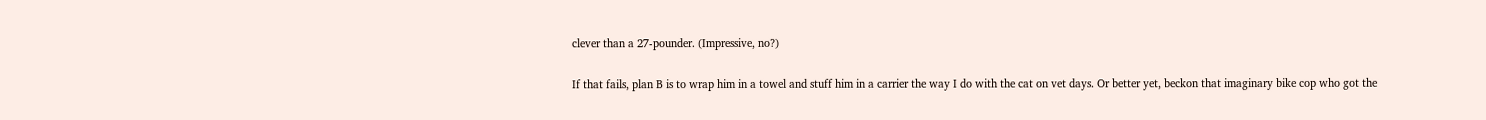clever than a 27-pounder. (Impressive, no?)

If that fails, plan B is to wrap him in a towel and stuff him in a carrier the way I do with the cat on vet days. Or better yet, beckon that imaginary bike cop who got the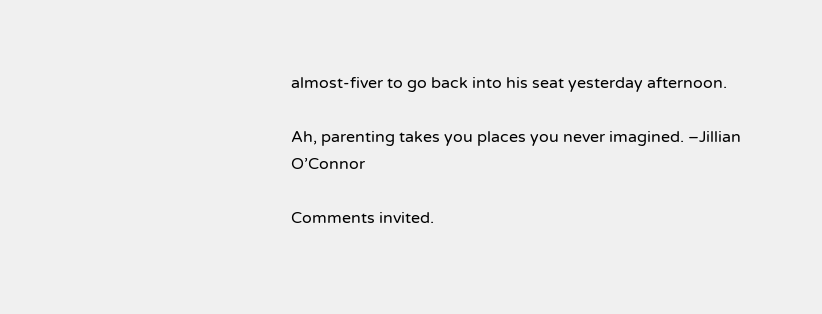almost-fiver to go back into his seat yesterday afternoon.

Ah, parenting takes you places you never imagined. –Jillian O’Connor

Comments invited.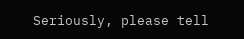Seriously, please tell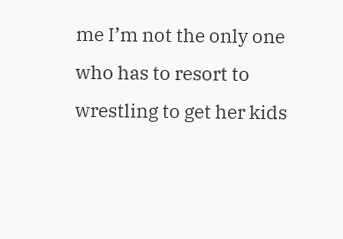me I’m not the only one who has to resort to wrestling to get her kids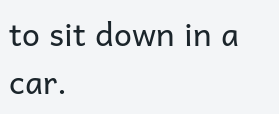to sit down in a car.